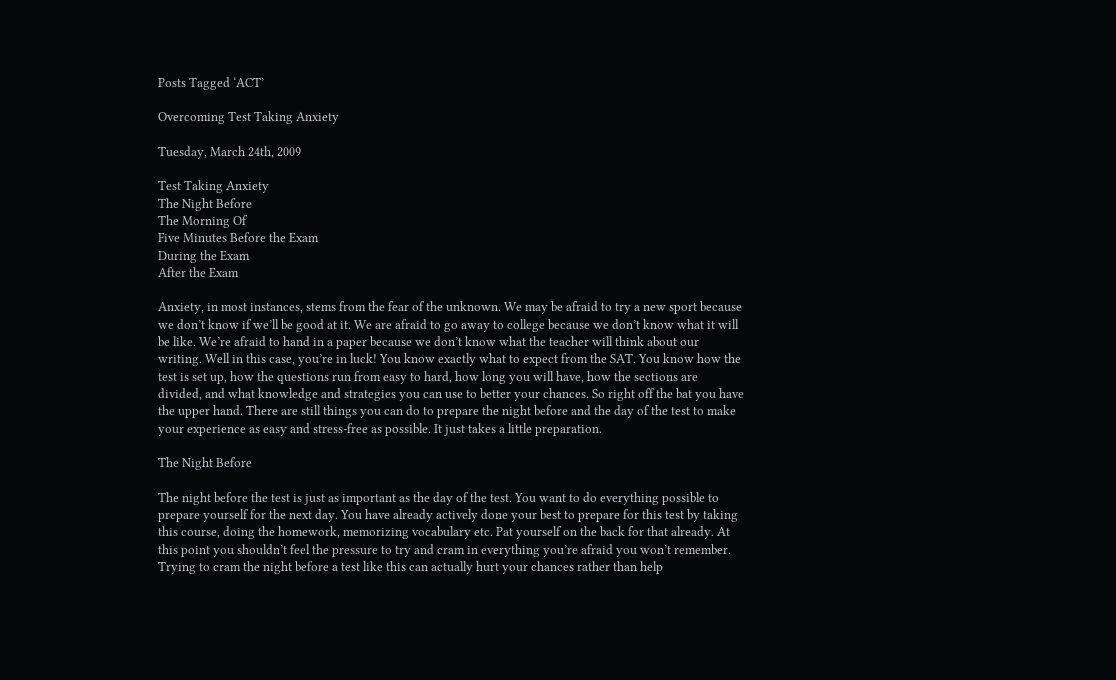Posts Tagged ‘ACT’

Overcoming Test Taking Anxiety

Tuesday, March 24th, 2009

Test Taking Anxiety
The Night Before
The Morning Of
Five Minutes Before the Exam
During the Exam
After the Exam

Anxiety, in most instances, stems from the fear of the unknown. We may be afraid to try a new sport because we don’t know if we’ll be good at it. We are afraid to go away to college because we don’t know what it will be like. We’re afraid to hand in a paper because we don’t know what the teacher will think about our writing. Well in this case, you’re in luck! You know exactly what to expect from the SAT. You know how the test is set up, how the questions run from easy to hard, how long you will have, how the sections are divided, and what knowledge and strategies you can use to better your chances. So right off the bat you have the upper hand. There are still things you can do to prepare the night before and the day of the test to make your experience as easy and stress-free as possible. It just takes a little preparation.

The Night Before

The night before the test is just as important as the day of the test. You want to do everything possible to prepare yourself for the next day. You have already actively done your best to prepare for this test by taking this course, doing the homework, memorizing vocabulary etc. Pat yourself on the back for that already. At this point you shouldn’t feel the pressure to try and cram in everything you’re afraid you won’t remember. Trying to cram the night before a test like this can actually hurt your chances rather than help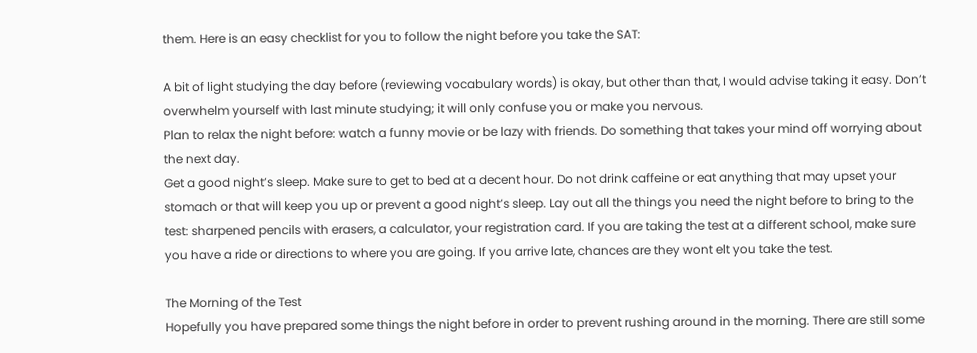them. Here is an easy checklist for you to follow the night before you take the SAT:

A bit of light studying the day before (reviewing vocabulary words) is okay, but other than that, I would advise taking it easy. Don’t overwhelm yourself with last minute studying; it will only confuse you or make you nervous.
Plan to relax the night before: watch a funny movie or be lazy with friends. Do something that takes your mind off worrying about the next day.
Get a good night’s sleep. Make sure to get to bed at a decent hour. Do not drink caffeine or eat anything that may upset your stomach or that will keep you up or prevent a good night’s sleep. Lay out all the things you need the night before to bring to the test: sharpened pencils with erasers, a calculator, your registration card. If you are taking the test at a different school, make sure you have a ride or directions to where you are going. If you arrive late, chances are they wont elt you take the test.

The Morning of the Test
Hopefully you have prepared some things the night before in order to prevent rushing around in the morning. There are still some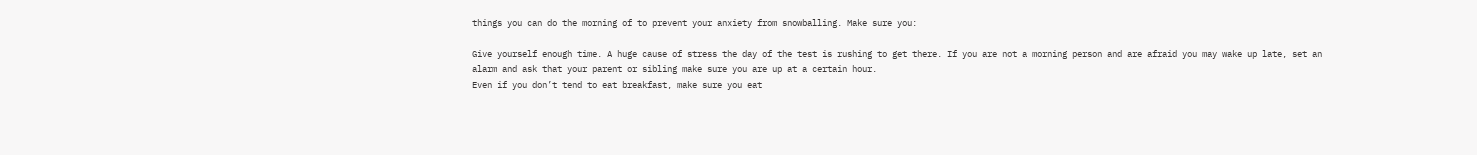things you can do the morning of to prevent your anxiety from snowballing. Make sure you:

Give yourself enough time. A huge cause of stress the day of the test is rushing to get there. If you are not a morning person and are afraid you may wake up late, set an alarm and ask that your parent or sibling make sure you are up at a certain hour.
Even if you don’t tend to eat breakfast, make sure you eat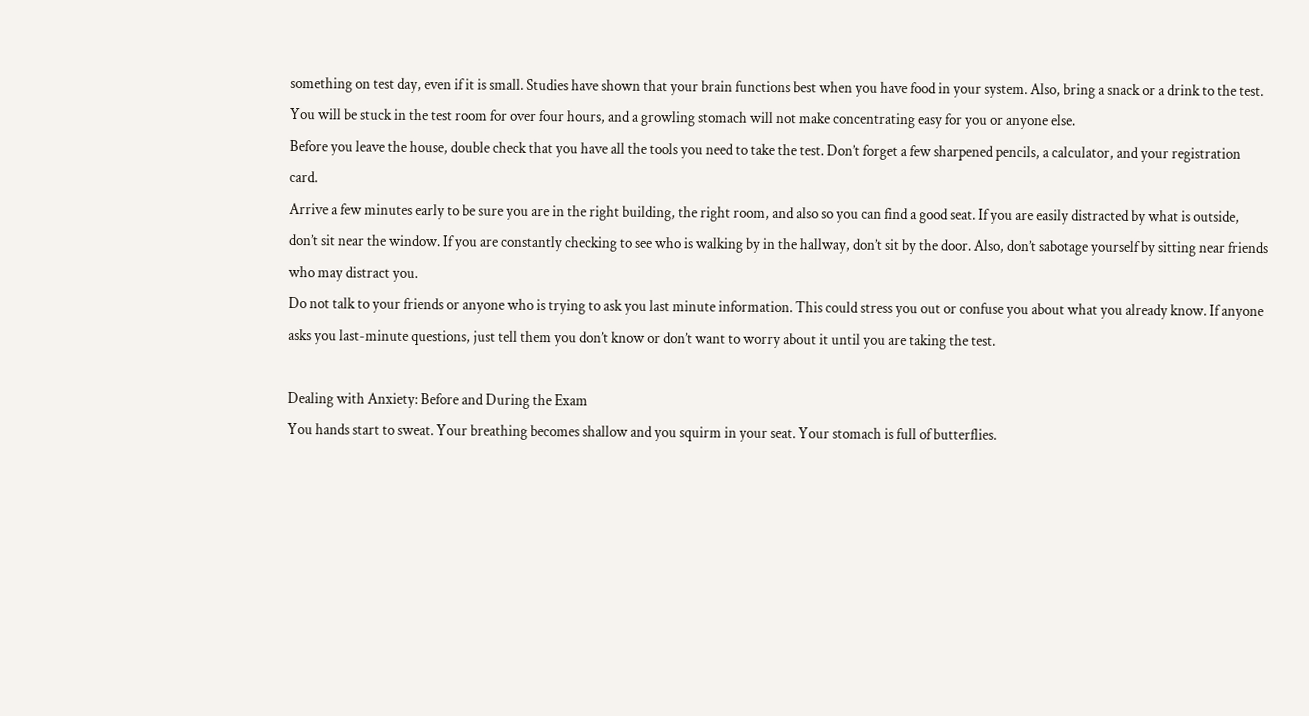something on test day, even if it is small. Studies have shown that your brain functions best when you have food in your system. Also, bring a snack or a drink to the test. You will be stuck in the test room for over four hours, and a growling stomach will not make concentrating easy for you or anyone else.
Before you leave the house, double check that you have all the tools you need to take the test. Don’t forget a few sharpened pencils, a calculator, and your registration card.
Arrive a few minutes early to be sure you are in the right building, the right room, and also so you can find a good seat. If you are easily distracted by what is outside, don’t sit near the window. If you are constantly checking to see who is walking by in the hallway, don’t sit by the door. Also, don’t sabotage yourself by sitting near friends who may distract you.
Do not talk to your friends or anyone who is trying to ask you last minute information. This could stress you out or confuse you about what you already know. If anyone asks you last-minute questions, just tell them you don’t know or don’t want to worry about it until you are taking the test.

Dealing with Anxiety: Before and During the Exam
You hands start to sweat. Your breathing becomes shallow and you squirm in your seat. Your stomach is full of butterflies.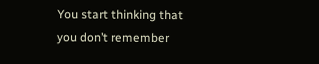You start thinking that you don’t remember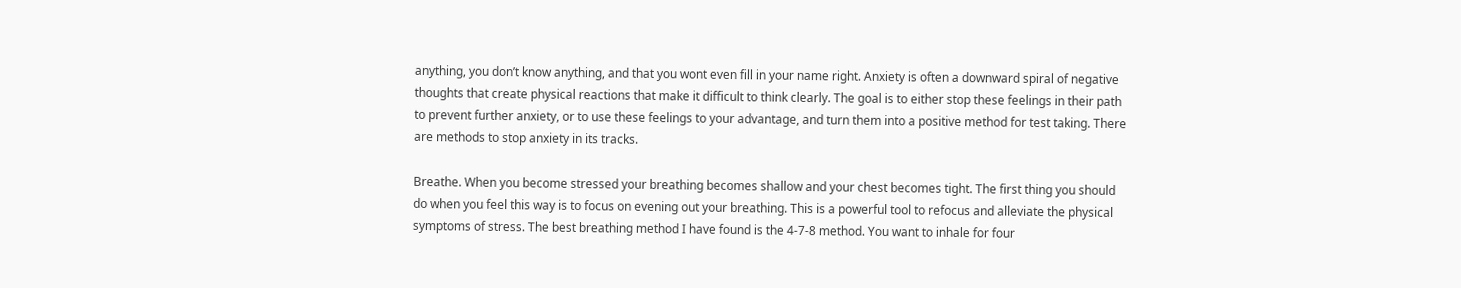anything, you don’t know anything, and that you wont even fill in your name right. Anxiety is often a downward spiral of negative thoughts that create physical reactions that make it difficult to think clearly. The goal is to either stop these feelings in their path to prevent further anxiety, or to use these feelings to your advantage, and turn them into a positive method for test taking. There are methods to stop anxiety in its tracks.

Breathe. When you become stressed your breathing becomes shallow and your chest becomes tight. The first thing you should do when you feel this way is to focus on evening out your breathing. This is a powerful tool to refocus and alleviate the physical symptoms of stress. The best breathing method I have found is the 4-7-8 method. You want to inhale for four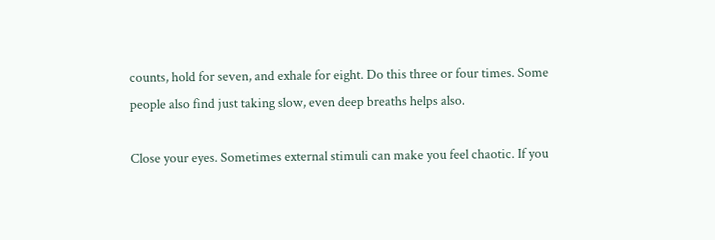counts, hold for seven, and exhale for eight. Do this three or four times. Some people also find just taking slow, even deep breaths helps also.

Close your eyes. Sometimes external stimuli can make you feel chaotic. If you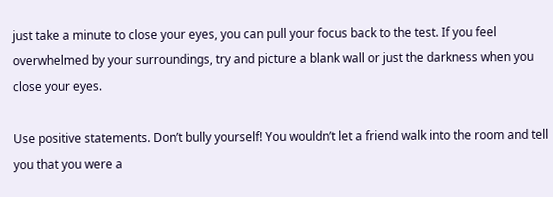just take a minute to close your eyes, you can pull your focus back to the test. If you feel overwhelmed by your surroundings, try and picture a blank wall or just the darkness when you close your eyes.

Use positive statements. Don’t bully yourself! You wouldn’t let a friend walk into the room and tell you that you were a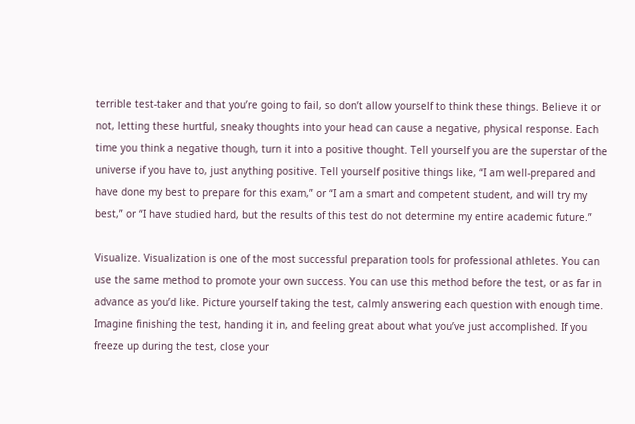terrible test-taker and that you’re going to fail, so don’t allow yourself to think these things. Believe it or not, letting these hurtful, sneaky thoughts into your head can cause a negative, physical response. Each time you think a negative though, turn it into a positive thought. Tell yourself you are the superstar of the universe if you have to, just anything positive. Tell yourself positive things like, “I am well-prepared and have done my best to prepare for this exam,” or “I am a smart and competent student, and will try my best,” or “I have studied hard, but the results of this test do not determine my entire academic future.”

Visualize. Visualization is one of the most successful preparation tools for professional athletes. You can use the same method to promote your own success. You can use this method before the test, or as far in advance as you’d like. Picture yourself taking the test, calmly answering each question with enough time. Imagine finishing the test, handing it in, and feeling great about what you’ve just accomplished. If you freeze up during the test, close your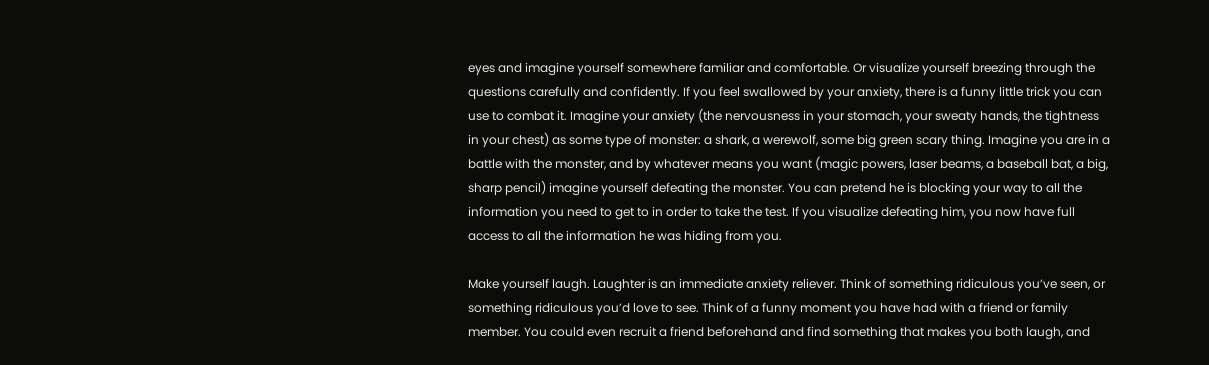eyes and imagine yourself somewhere familiar and comfortable. Or visualize yourself breezing through the questions carefully and confidently. If you feel swallowed by your anxiety, there is a funny little trick you can use to combat it. Imagine your anxiety (the nervousness in your stomach, your sweaty hands, the tightness in your chest) as some type of monster: a shark, a werewolf, some big green scary thing. Imagine you are in a battle with the monster, and by whatever means you want (magic powers, laser beams, a baseball bat, a big, sharp pencil) imagine yourself defeating the monster. You can pretend he is blocking your way to all the information you need to get to in order to take the test. If you visualize defeating him, you now have full access to all the information he was hiding from you.

Make yourself laugh. Laughter is an immediate anxiety reliever. Think of something ridiculous you’ve seen, or something ridiculous you’d love to see. Think of a funny moment you have had with a friend or family member. You could even recruit a friend beforehand and find something that makes you both laugh, and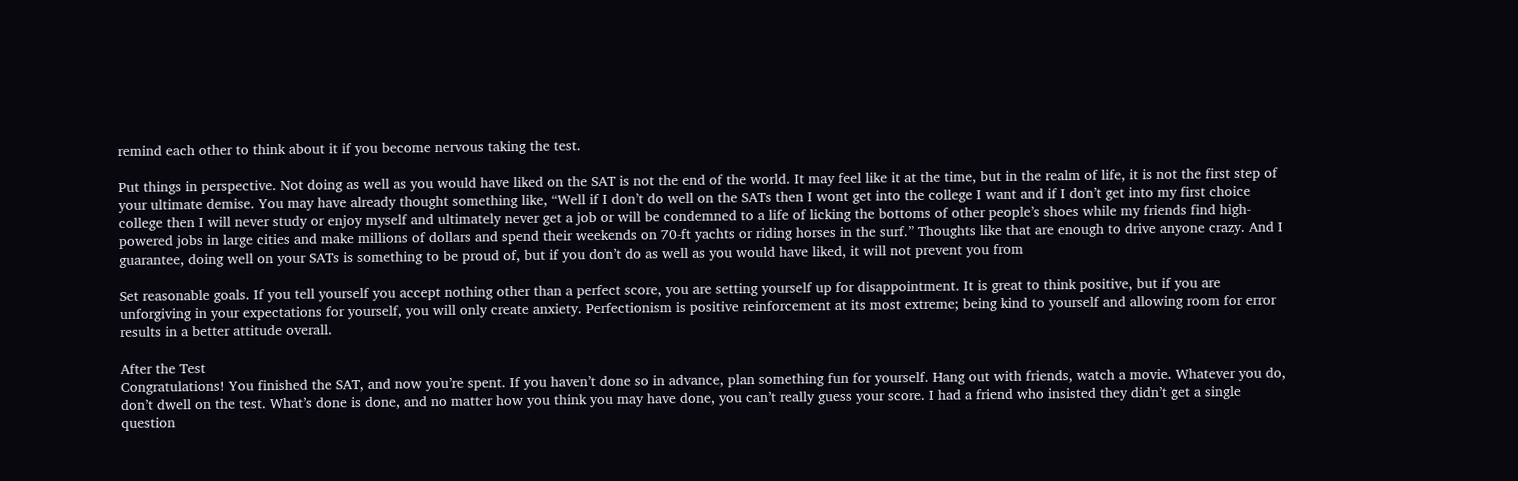remind each other to think about it if you become nervous taking the test.

Put things in perspective. Not doing as well as you would have liked on the SAT is not the end of the world. It may feel like it at the time, but in the realm of life, it is not the first step of your ultimate demise. You may have already thought something like, “Well if I don’t do well on the SATs then I wont get into the college I want and if I don’t get into my first choice college then I will never study or enjoy myself and ultimately never get a job or will be condemned to a life of licking the bottoms of other people’s shoes while my friends find high-powered jobs in large cities and make millions of dollars and spend their weekends on 70-ft yachts or riding horses in the surf.” Thoughts like that are enough to drive anyone crazy. And I guarantee, doing well on your SATs is something to be proud of, but if you don’t do as well as you would have liked, it will not prevent you from

Set reasonable goals. If you tell yourself you accept nothing other than a perfect score, you are setting yourself up for disappointment. It is great to think positive, but if you are unforgiving in your expectations for yourself, you will only create anxiety. Perfectionism is positive reinforcement at its most extreme; being kind to yourself and allowing room for error results in a better attitude overall.

After the Test
Congratulations! You finished the SAT, and now you’re spent. If you haven’t done so in advance, plan something fun for yourself. Hang out with friends, watch a movie. Whatever you do, don’t dwell on the test. What’s done is done, and no matter how you think you may have done, you can’t really guess your score. I had a friend who insisted they didn’t get a single question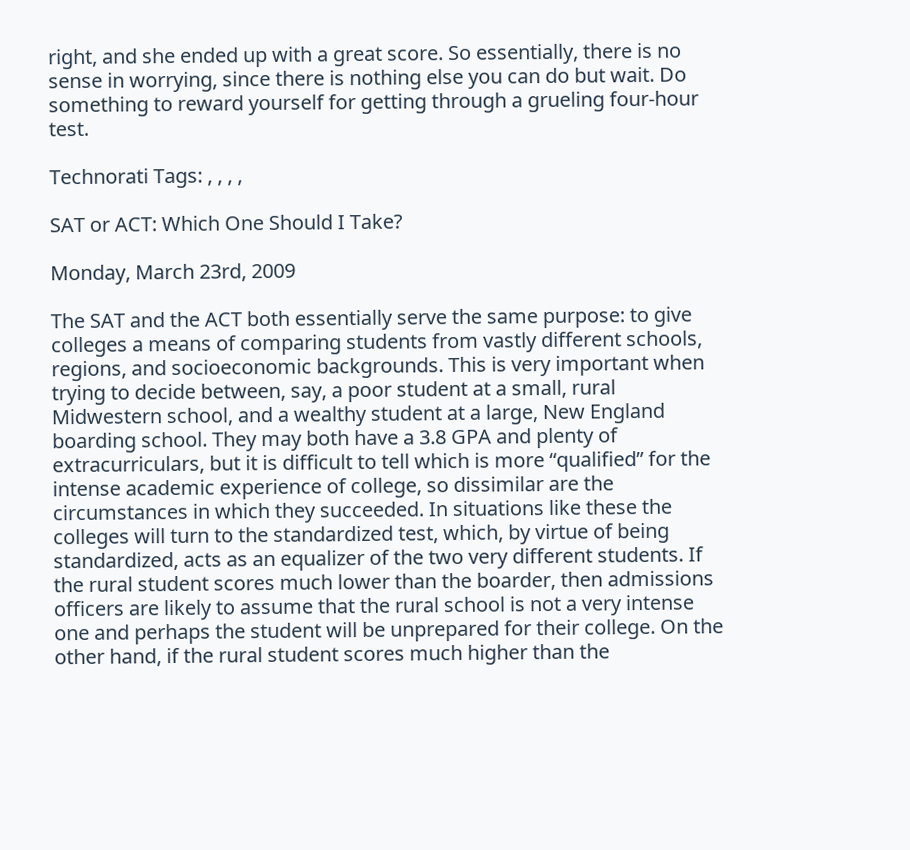right, and she ended up with a great score. So essentially, there is no sense in worrying, since there is nothing else you can do but wait. Do something to reward yourself for getting through a grueling four-hour test.

Technorati Tags: , , , ,

SAT or ACT: Which One Should I Take?

Monday, March 23rd, 2009

The SAT and the ACT both essentially serve the same purpose: to give colleges a means of comparing students from vastly different schools, regions, and socioeconomic backgrounds. This is very important when trying to decide between, say, a poor student at a small, rural Midwestern school, and a wealthy student at a large, New England boarding school. They may both have a 3.8 GPA and plenty of extracurriculars, but it is difficult to tell which is more “qualified” for the intense academic experience of college, so dissimilar are the circumstances in which they succeeded. In situations like these the colleges will turn to the standardized test, which, by virtue of being standardized, acts as an equalizer of the two very different students. If the rural student scores much lower than the boarder, then admissions officers are likely to assume that the rural school is not a very intense one and perhaps the student will be unprepared for their college. On the other hand, if the rural student scores much higher than the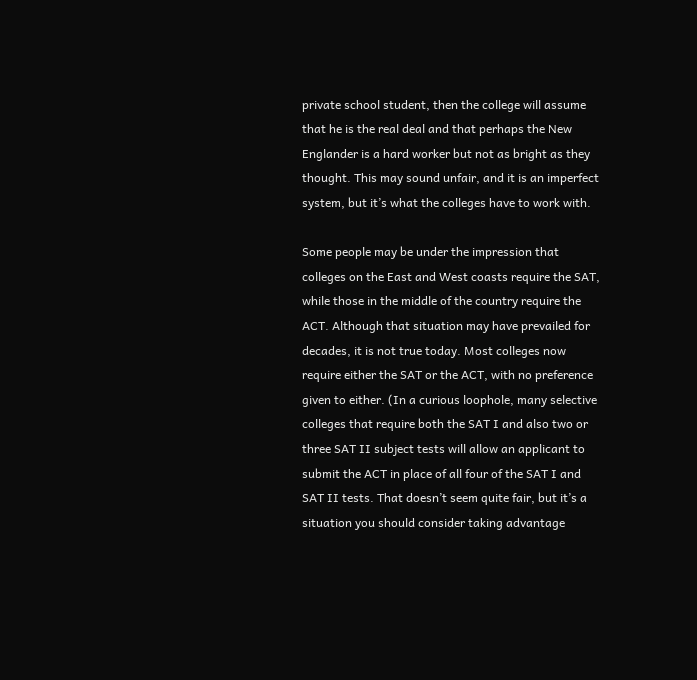private school student, then the college will assume that he is the real deal and that perhaps the New Englander is a hard worker but not as bright as they thought. This may sound unfair, and it is an imperfect system, but it’s what the colleges have to work with.

Some people may be under the impression that colleges on the East and West coasts require the SAT, while those in the middle of the country require the ACT. Although that situation may have prevailed for decades, it is not true today. Most colleges now require either the SAT or the ACT, with no preference given to either. (In a curious loophole, many selective colleges that require both the SAT I and also two or three SAT II subject tests will allow an applicant to submit the ACT in place of all four of the SAT I and SAT II tests. That doesn’t seem quite fair, but it’s a situation you should consider taking advantage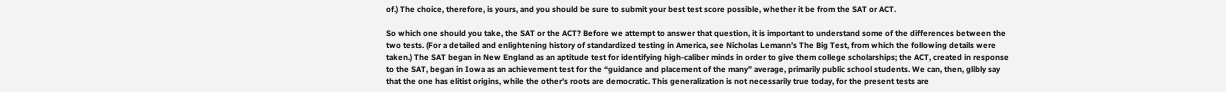of.) The choice, therefore, is yours, and you should be sure to submit your best test score possible, whether it be from the SAT or ACT.

So which one should you take, the SAT or the ACT? Before we attempt to answer that question, it is important to understand some of the differences between the two tests. (For a detailed and enlightening history of standardized testing in America, see Nicholas Lemann’s The Big Test, from which the following details were taken.) The SAT began in New England as an aptitude test for identifying high-caliber minds in order to give them college scholarships; the ACT, created in response to the SAT, began in Iowa as an achievement test for the “guidance and placement of the many” average, primarily public school students. We can, then, glibly say that the one has elitist origins, while the other’s roots are democratic. This generalization is not necessarily true today, for the present tests are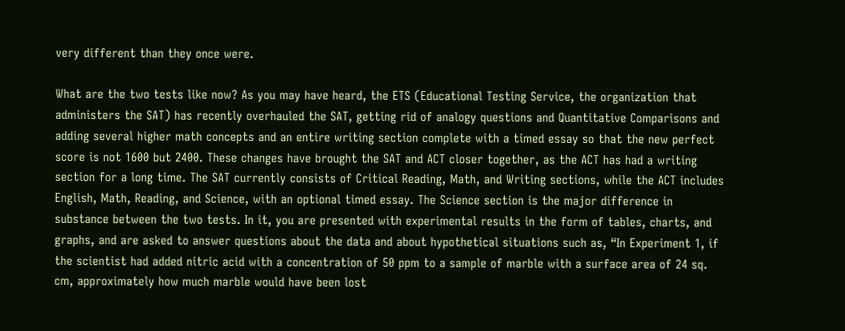very different than they once were.

What are the two tests like now? As you may have heard, the ETS (Educational Testing Service, the organization that administers the SAT) has recently overhauled the SAT, getting rid of analogy questions and Quantitative Comparisons and adding several higher math concepts and an entire writing section complete with a timed essay so that the new perfect score is not 1600 but 2400. These changes have brought the SAT and ACT closer together, as the ACT has had a writing section for a long time. The SAT currently consists of Critical Reading, Math, and Writing sections, while the ACT includes English, Math, Reading, and Science, with an optional timed essay. The Science section is the major difference in substance between the two tests. In it, you are presented with experimental results in the form of tables, charts, and graphs, and are asked to answer questions about the data and about hypothetical situations such as, “In Experiment 1, if the scientist had added nitric acid with a concentration of 50 ppm to a sample of marble with a surface area of 24 sq. cm, approximately how much marble would have been lost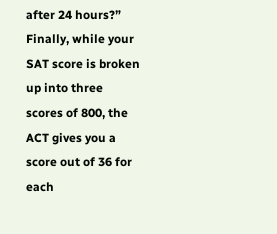after 24 hours?” Finally, while your SAT score is broken up into three scores of 800, the ACT gives you a score out of 36 for each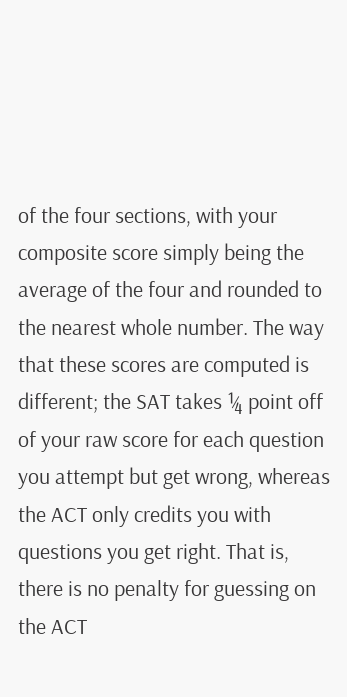of the four sections, with your composite score simply being the average of the four and rounded to the nearest whole number. The way that these scores are computed is different; the SAT takes ¼ point off of your raw score for each question you attempt but get wrong, whereas the ACT only credits you with questions you get right. That is, there is no penalty for guessing on the ACT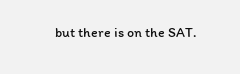but there is on the SAT.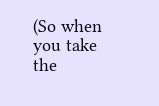(So when you take the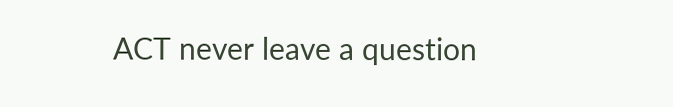ACT never leave a question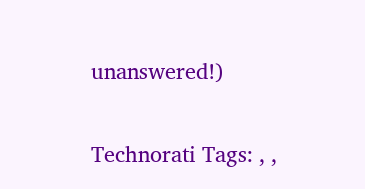unanswered!)

Technorati Tags: , ,